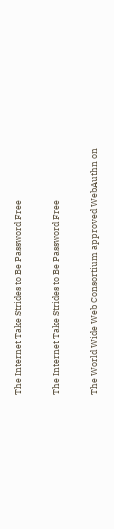The Internet Take Strides to Be Password Free

The Internet Take Strides to Be Password Free

The World Wide Web Consortium approved WebAuthn on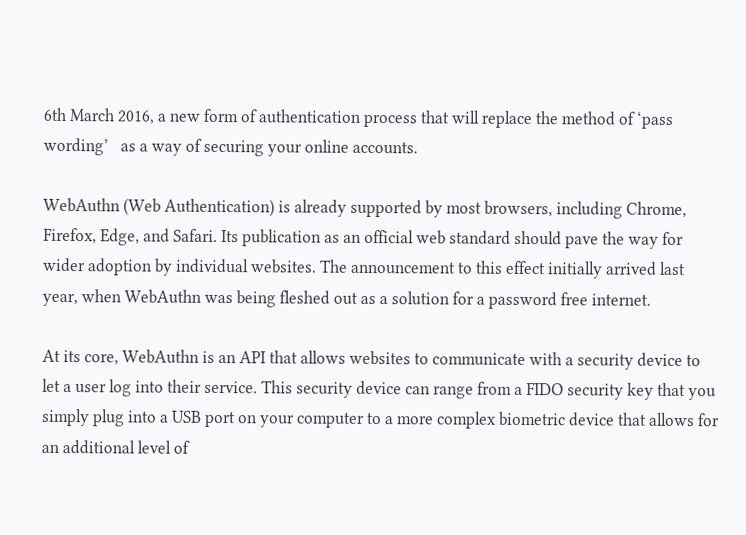6th March 2016, a new form of authentication process that will replace the method of ‘pass wording’   as a way of securing your online accounts.

WebAuthn (Web Authentication) is already supported by most browsers, including Chrome, Firefox, Edge, and Safari. Its publication as an official web standard should pave the way for wider adoption by individual websites. The announcement to this effect initially arrived last year, when WebAuthn was being fleshed out as a solution for a password free internet.

At its core, WebAuthn is an API that allows websites to communicate with a security device to let a user log into their service. This security device can range from a FIDO security key that you simply plug into a USB port on your computer to a more complex biometric device that allows for an additional level of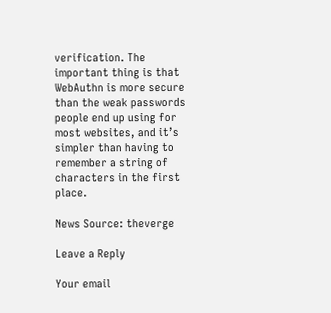verification. The important thing is that WebAuthn is more secure than the weak passwords people end up using for most websites, and it’s simpler than having to remember a string of characters in the first place.

News Source: theverge

Leave a Reply

Your email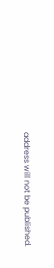address will not be published.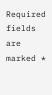Required fields are marked *